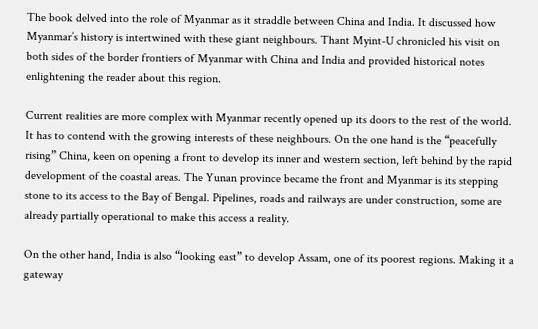The book delved into the role of Myanmar as it straddle between China and India. It discussed how Myanmar’s history is intertwined with these giant neighbours. Thant Myint-U chronicled his visit on both sides of the border frontiers of Myanmar with China and India and provided historical notes enlightening the reader about this region.

Current realities are more complex with Myanmar recently opened up its doors to the rest of the world. It has to contend with the growing interests of these neighbours. On the one hand is the “peacefully rising” China, keen on opening a front to develop its inner and western section, left behind by the rapid development of the coastal areas. The Yunan province became the front and Myanmar is its stepping stone to its access to the Bay of Bengal. Pipelines, roads and railways are under construction, some are already partially operational to make this access a reality.

On the other hand, India is also “looking east” to develop Assam, one of its poorest regions. Making it a gateway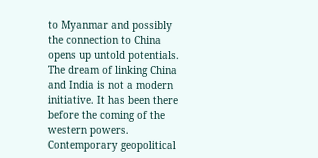to Myanmar and possibly the connection to China opens up untold potentials. The dream of linking China and India is not a modern initiative. It has been there before the coming of the western powers. Contemporary geopolitical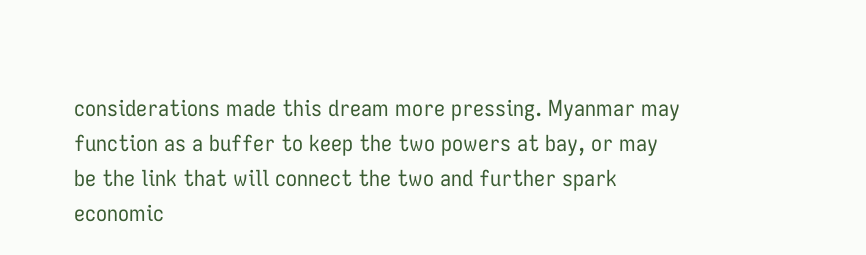considerations made this dream more pressing. Myanmar may function as a buffer to keep the two powers at bay, or may be the link that will connect the two and further spark economic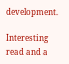development.

Interesting read and a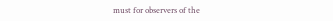must for observers of the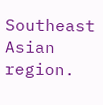Southeast Asian region.